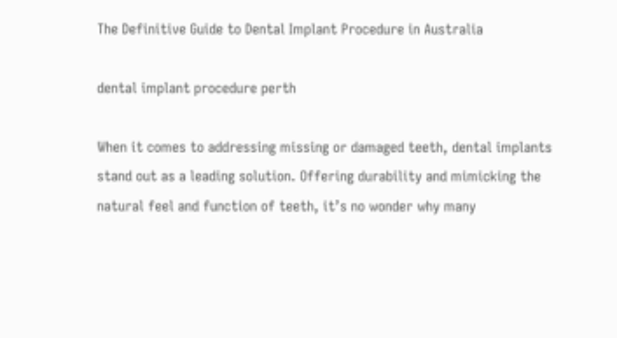The Definitive Guide to Dental Implant Procedure in Australia

dental implant procedure perth

When it comes to addressing missing or damaged teeth, dental implants stand out as a leading solution. Offering durability and mimicking the natural feel and function of teeth, it’s no wonder why many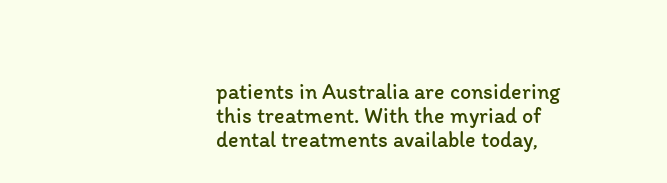patients in Australia are considering this treatment. With the myriad of dental treatments available today,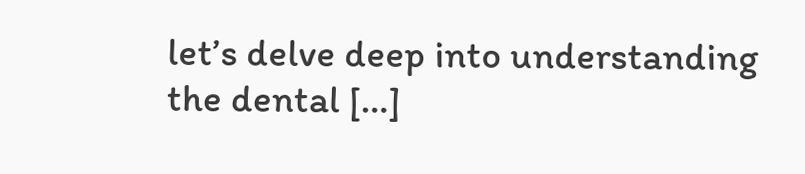let’s delve deep into understanding the dental […]